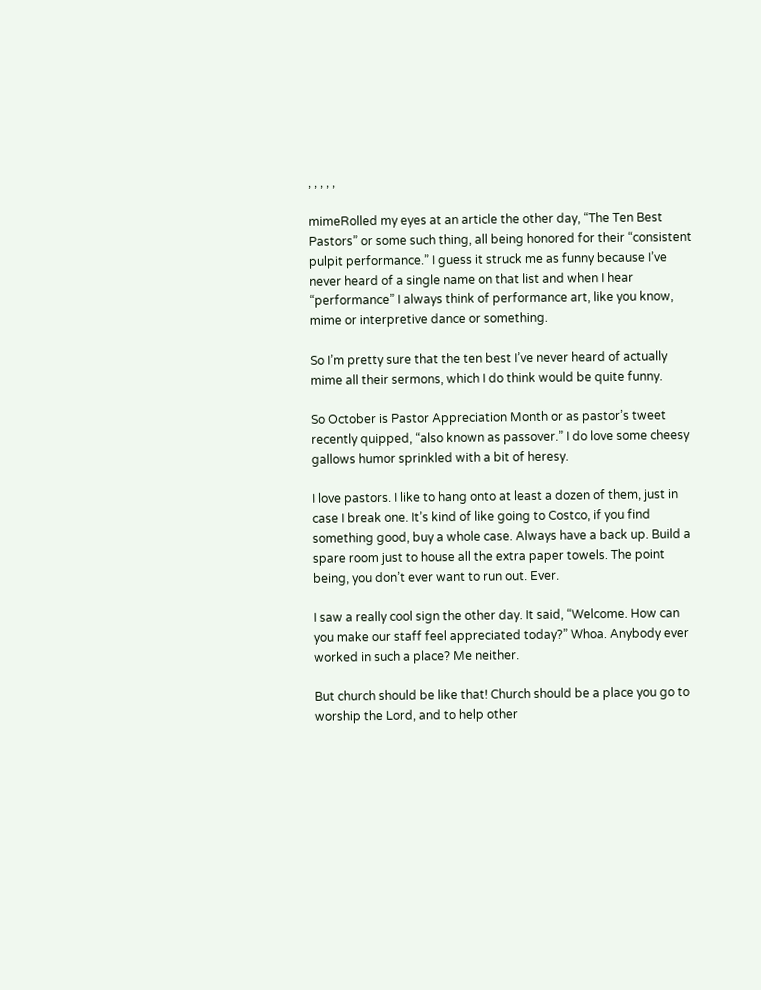, , , , ,

mimeRolled my eyes at an article the other day, “The Ten Best Pastors” or some such thing, all being honored for their “consistent pulpit performance.” I guess it struck me as funny because I’ve never heard of a single name on that list and when I hear “performance” I always think of performance art, like you know, mime or interpretive dance or something.

So I’m pretty sure that the ten best I’ve never heard of actually  mime all their sermons, which I do think would be quite funny.

So October is Pastor Appreciation Month or as pastor’s tweet recently quipped, “also known as passover.” I do love some cheesy gallows humor sprinkled with a bit of heresy.

I love pastors. I like to hang onto at least a dozen of them, just in case I break one. It’s kind of like going to Costco, if you find something good, buy a whole case. Always have a back up. Build a spare room just to house all the extra paper towels. The point being, you don’t ever want to run out. Ever.

I saw a really cool sign the other day. It said, “Welcome. How can you make our staff feel appreciated today?” Whoa. Anybody ever worked in such a place? Me neither.

But church should be like that! Church should be a place you go to worship the Lord, and to help other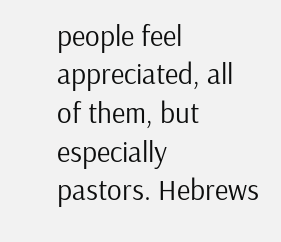people feel appreciated, all of them, but especially pastors. Hebrews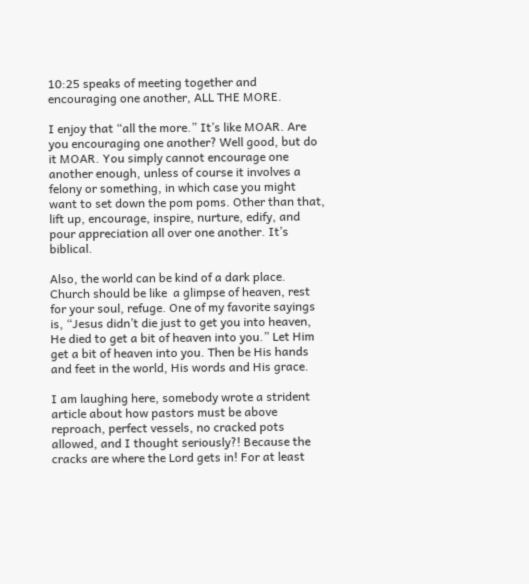10:25 speaks of meeting together and encouraging one another, ALL THE MORE.

I enjoy that “all the more.” It’s like MOAR. Are you encouraging one another? Well good, but do it MOAR. You simply cannot encourage one another enough, unless of course it involves a felony or something, in which case you might want to set down the pom poms. Other than that, lift up, encourage, inspire, nurture, edify, and pour appreciation all over one another. It’s biblical.

Also, the world can be kind of a dark place. Church should be like  a glimpse of heaven, rest for your soul, refuge. One of my favorite sayings is, “Jesus didn’t die just to get you into heaven, He died to get a bit of heaven into you.” Let Him get a bit of heaven into you. Then be His hands and feet in the world, His words and His grace.

I am laughing here, somebody wrote a strident article about how pastors must be above reproach, perfect vessels, no cracked pots allowed, and I thought seriously?! Because the cracks are where the Lord gets in! For at least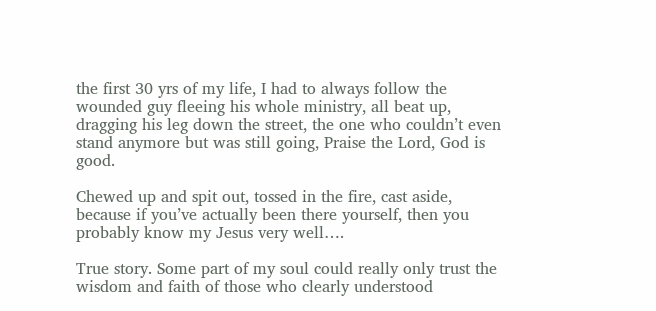the first 30 yrs of my life, I had to always follow the wounded guy fleeing his whole ministry, all beat up, dragging his leg down the street, the one who couldn’t even stand anymore but was still going, Praise the Lord, God is good.

Chewed up and spit out, tossed in the fire, cast aside, because if you’ve actually been there yourself, then you probably know my Jesus very well….

True story. Some part of my soul could really only trust the wisdom and faith of those who clearly understood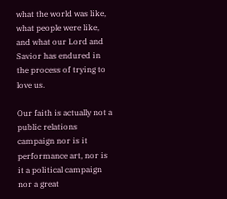what the world was like, what people were like, and what our Lord and Savior has endured in the process of trying to love us.

Our faith is actually not a public relations campaign nor is it performance art, nor is it a political campaign nor a great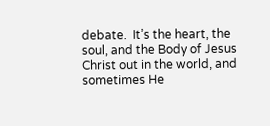debate.  It’s the heart, the soul, and the Body of Jesus Christ out in the world, and sometimes He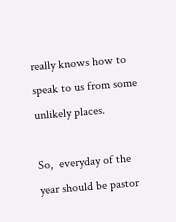really knows how to speak to us from some unlikely places.

So,  everyday of the year should be pastor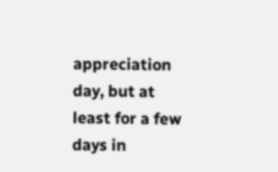appreciation day, but at least for a few days in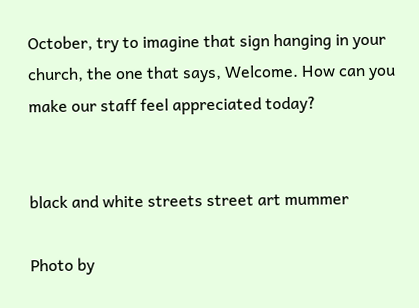October, try to imagine that sign hanging in your church, the one that says, Welcome. How can you make our staff feel appreciated today?


black and white streets street art mummer

Photo by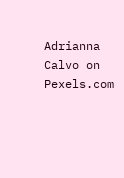Adrianna Calvo on Pexels.com